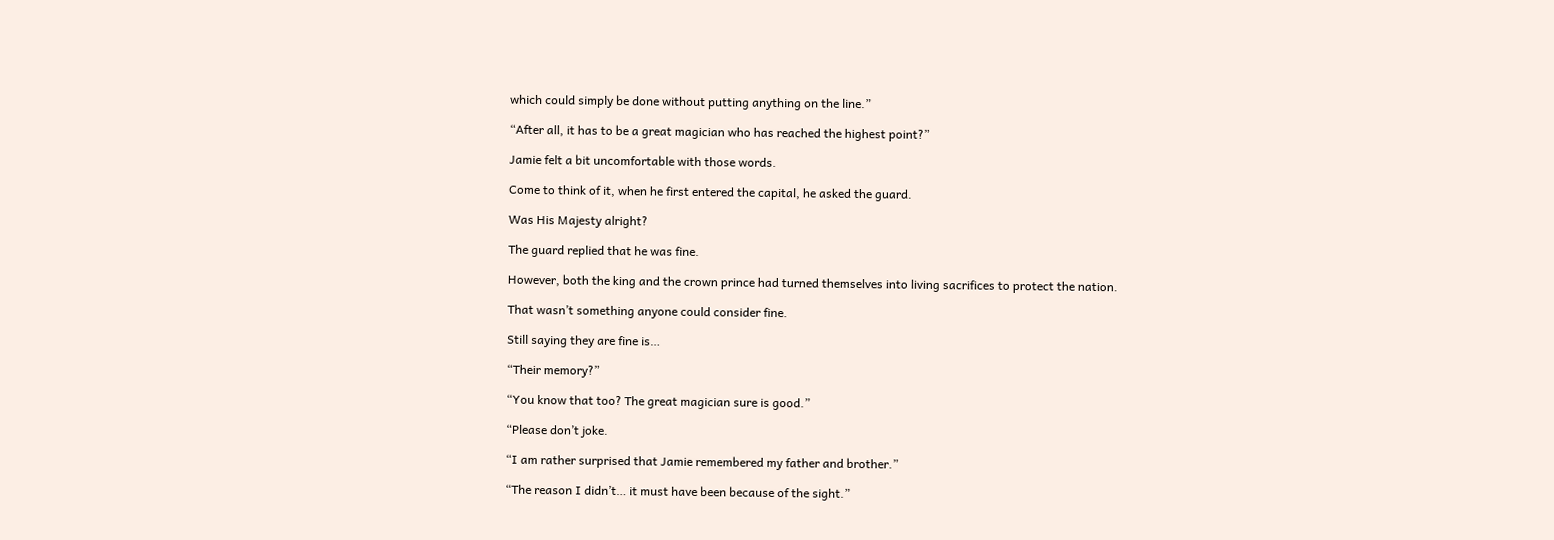which could simply be done without putting anything on the line.”

“After all, it has to be a great magician who has reached the highest point?”

Jamie felt a bit uncomfortable with those words.

Come to think of it, when he first entered the capital, he asked the guard.

Was His Majesty alright?

The guard replied that he was fine.

However, both the king and the crown prince had turned themselves into living sacrifices to protect the nation.

That wasn’t something anyone could consider fine.

Still saying they are fine is…

“Their memory?”

“You know that too? The great magician sure is good.”

“Please don’t joke.

“I am rather surprised that Jamie remembered my father and brother.”

“The reason I didn’t… it must have been because of the sight.”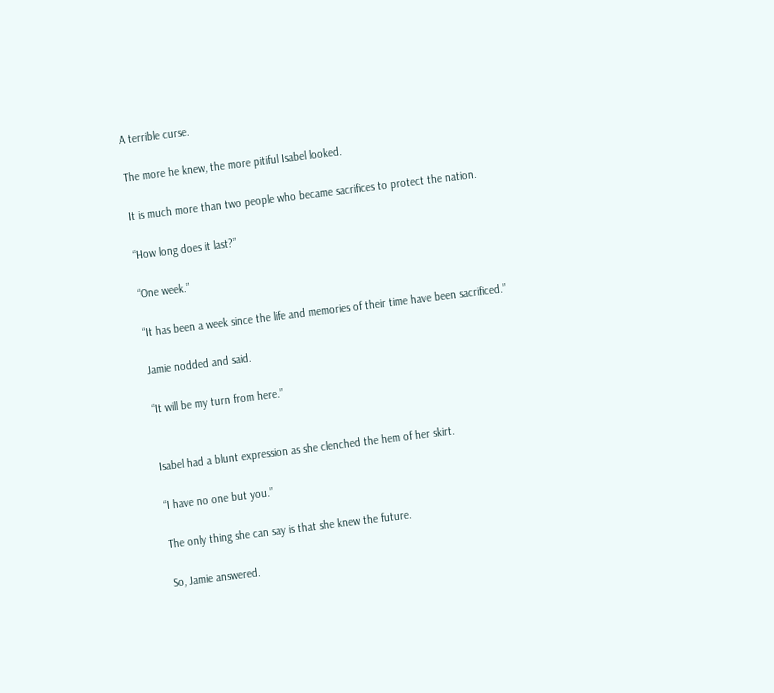A terrible curse.

The more he knew, the more pitiful Isabel looked.

It is much more than two people who became sacrifices to protect the nation.

“How long does it last?”

“One week.”

“It has been a week since the life and memories of their time have been sacrificed.”

Jamie nodded and said.

“It will be my turn from here.”


Isabel had a blunt expression as she clenched the hem of her skirt.

“I have no one but you.”

The only thing she can say is that she knew the future.

So, Jamie answered.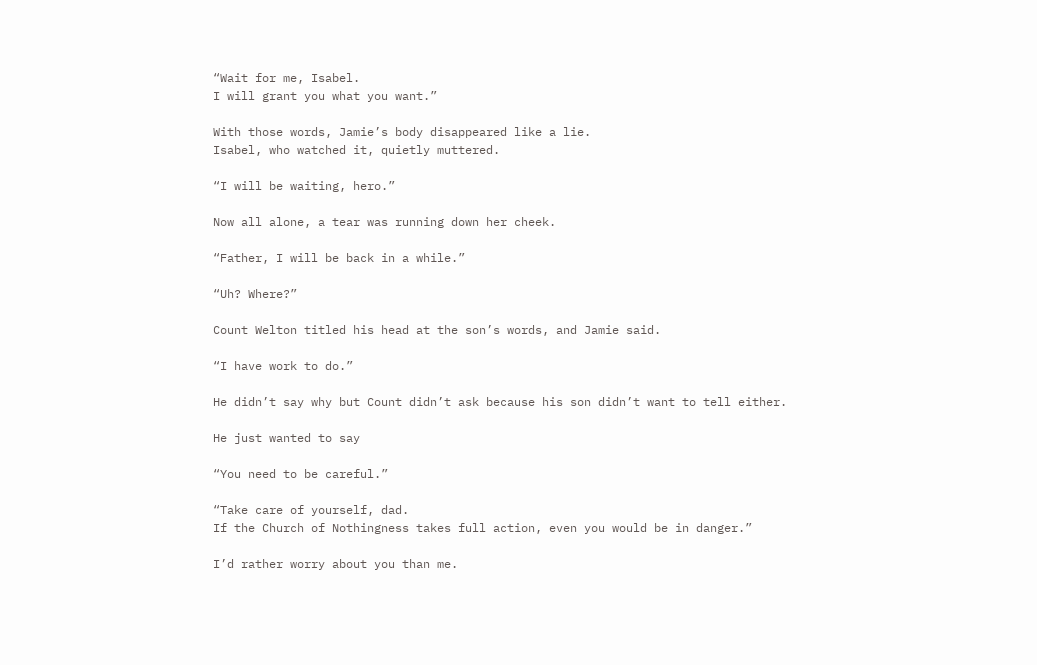“Wait for me, Isabel.
I will grant you what you want.”

With those words, Jamie’s body disappeared like a lie.
Isabel, who watched it, quietly muttered.

“I will be waiting, hero.”

Now all alone, a tear was running down her cheek.

“Father, I will be back in a while.”

“Uh? Where?”

Count Welton titled his head at the son’s words, and Jamie said.

“I have work to do.”

He didn’t say why but Count didn’t ask because his son didn’t want to tell either.

He just wanted to say

“You need to be careful.”

“Take care of yourself, dad.
If the Church of Nothingness takes full action, even you would be in danger.”

I’d rather worry about you than me.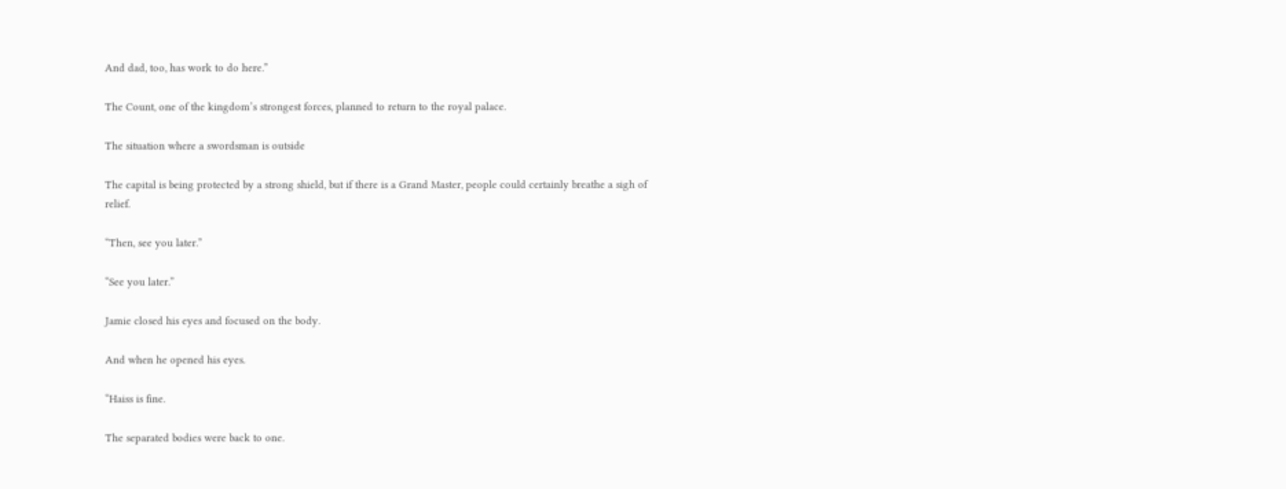And dad, too, has work to do here.”

The Count, one of the kingdom’s strongest forces, planned to return to the royal palace.

The situation where a swordsman is outside

The capital is being protected by a strong shield, but if there is a Grand Master, people could certainly breathe a sigh of relief.

“Then, see you later.”

“See you later.”

Jamie closed his eyes and focused on the body.

And when he opened his eyes.

“Haiss is fine.

The separated bodies were back to one.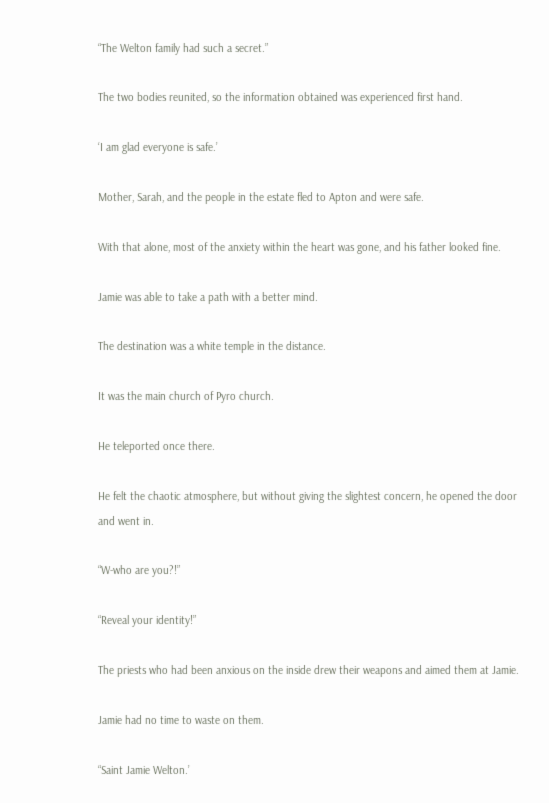“The Welton family had such a secret.”

The two bodies reunited, so the information obtained was experienced first hand.

‘I am glad everyone is safe.’

Mother, Sarah, and the people in the estate fled to Apton and were safe.

With that alone, most of the anxiety within the heart was gone, and his father looked fine.

Jamie was able to take a path with a better mind.

The destination was a white temple in the distance.

It was the main church of Pyro church.

He teleported once there.

He felt the chaotic atmosphere, but without giving the slightest concern, he opened the door and went in.

“W-who are you?!”

“Reveal your identity!”

The priests who had been anxious on the inside drew their weapons and aimed them at Jamie.

Jamie had no time to waste on them.

“Saint Jamie Welton.’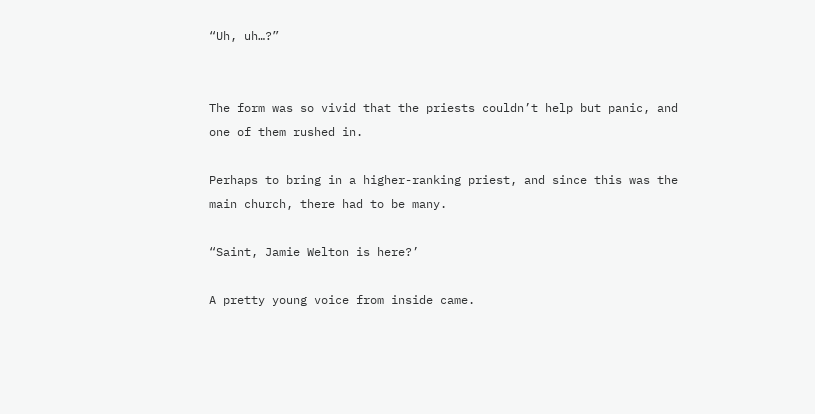“Uh, uh…?”


The form was so vivid that the priests couldn’t help but panic, and one of them rushed in.

Perhaps to bring in a higher-ranking priest, and since this was the main church, there had to be many.

“Saint, Jamie Welton is here?’

A pretty young voice from inside came.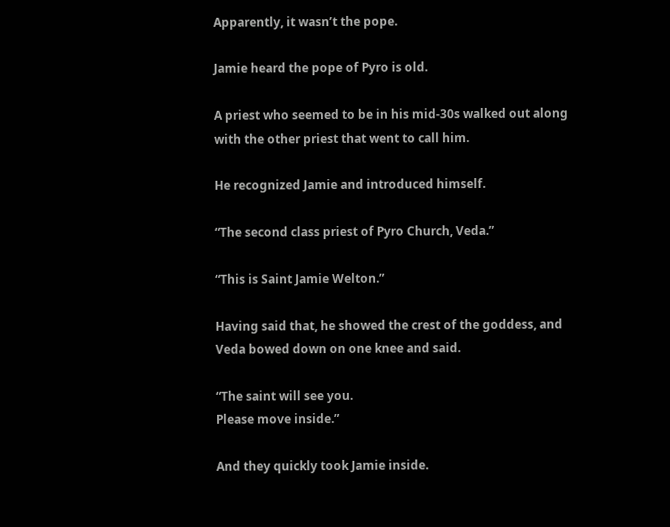Apparently, it wasn’t the pope.

Jamie heard the pope of Pyro is old.

A priest who seemed to be in his mid-30s walked out along with the other priest that went to call him.

He recognized Jamie and introduced himself.

“The second class priest of Pyro Church, Veda.”

“This is Saint Jamie Welton.”

Having said that, he showed the crest of the goddess, and Veda bowed down on one knee and said.

“The saint will see you.
Please move inside.”

And they quickly took Jamie inside.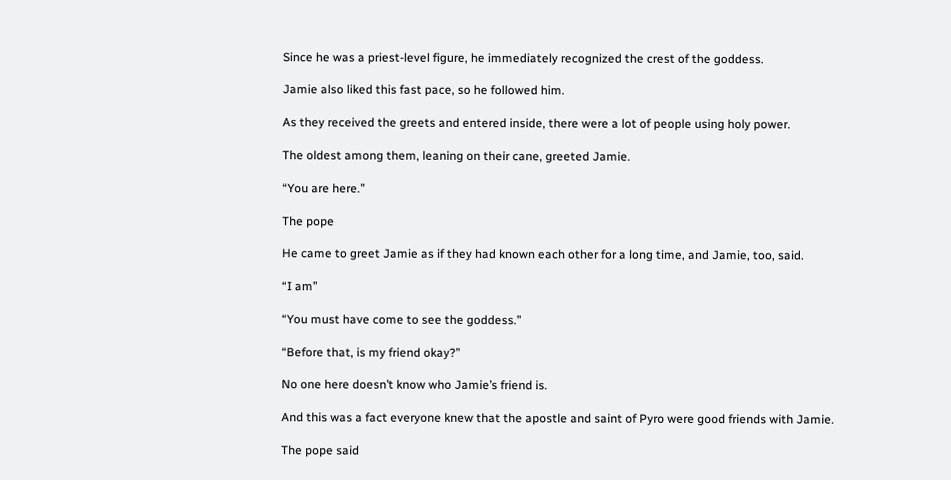Since he was a priest-level figure, he immediately recognized the crest of the goddess.

Jamie also liked this fast pace, so he followed him.

As they received the greets and entered inside, there were a lot of people using holy power.

The oldest among them, leaning on their cane, greeted Jamie.

“You are here.”

The pope

He came to greet Jamie as if they had known each other for a long time, and Jamie, too, said.

“I am”

“You must have come to see the goddess.”

“Before that, is my friend okay?”

No one here doesn’t know who Jamie’s friend is.

And this was a fact everyone knew that the apostle and saint of Pyro were good friends with Jamie.

The pope said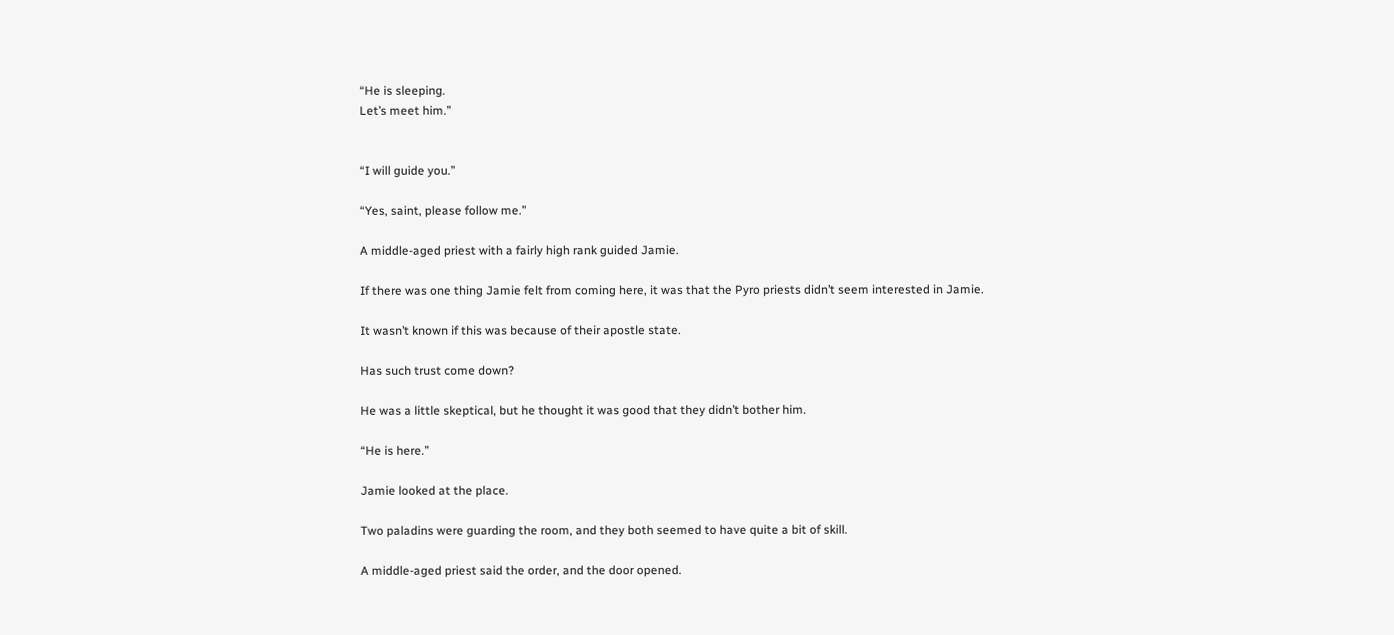“He is sleeping.
Let’s meet him.”


“I will guide you.”

“Yes, saint, please follow me.”

A middle-aged priest with a fairly high rank guided Jamie.

If there was one thing Jamie felt from coming here, it was that the Pyro priests didn’t seem interested in Jamie.

It wasn’t known if this was because of their apostle state.

Has such trust come down?

He was a little skeptical, but he thought it was good that they didn’t bother him.

“He is here.”

Jamie looked at the place.

Two paladins were guarding the room, and they both seemed to have quite a bit of skill.

A middle-aged priest said the order, and the door opened.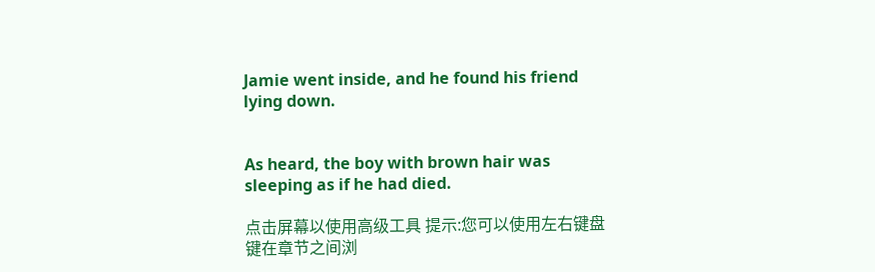Jamie went inside, and he found his friend lying down.


As heard, the boy with brown hair was sleeping as if he had died.

点击屏幕以使用高级工具 提示:您可以使用左右键盘键在章节之间浏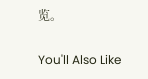览。

You'll Also Like